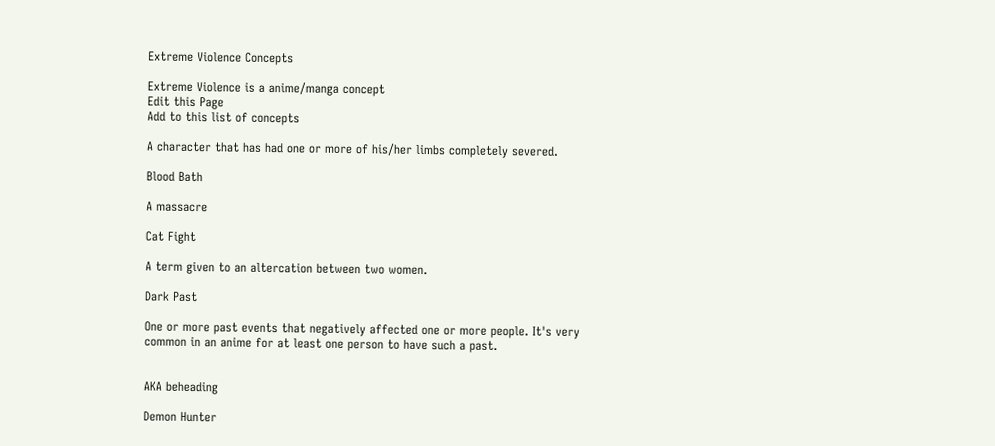Extreme Violence Concepts

Extreme Violence is a anime/manga concept
Edit this Page
Add to this list of concepts

A character that has had one or more of his/her limbs completely severed.

Blood Bath

A massacre

Cat Fight

A term given to an altercation between two women.

Dark Past

One or more past events that negatively affected one or more people. It's very common in an anime for at least one person to have such a past.


AKA beheading

Demon Hunter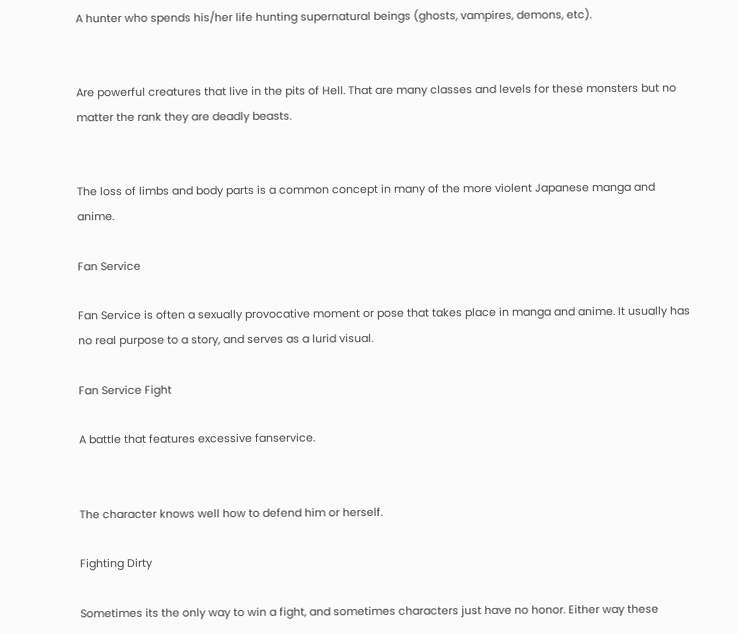A hunter who spends his/her life hunting supernatural beings (ghosts, vampires, demons, etc).


Are powerful creatures that live in the pits of Hell. That are many classes and levels for these monsters but no matter the rank they are deadly beasts.


The loss of limbs and body parts is a common concept in many of the more violent Japanese manga and anime.

Fan Service

Fan Service is often a sexually provocative moment or pose that takes place in manga and anime. It usually has no real purpose to a story, and serves as a lurid visual.

Fan Service Fight

A battle that features excessive fanservice.


The character knows well how to defend him or herself.

Fighting Dirty

Sometimes its the only way to win a fight, and sometimes characters just have no honor. Either way these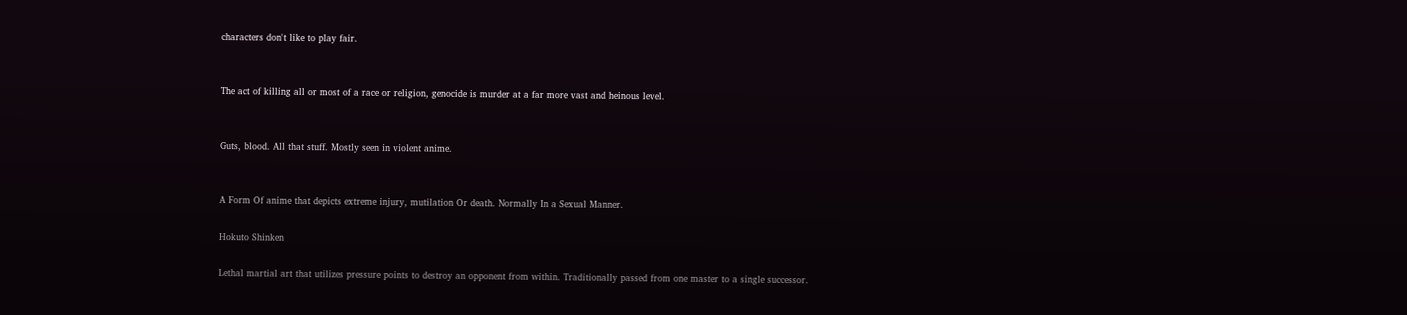characters don't like to play fair.


The act of killing all or most of a race or religion, genocide is murder at a far more vast and heinous level.


Guts, blood. All that stuff. Mostly seen in violent anime.


A Form Of anime that depicts extreme injury, mutilation Or death. Normally In a Sexual Manner.

Hokuto Shinken

Lethal martial art that utilizes pressure points to destroy an opponent from within. Traditionally passed from one master to a single successor.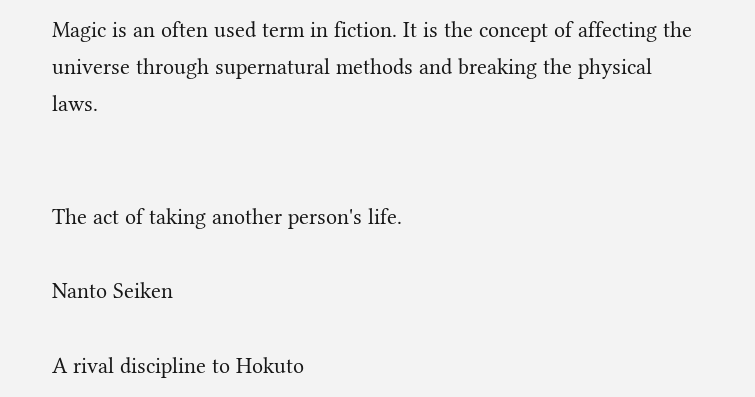Magic is an often used term in fiction. It is the concept of affecting the universe through supernatural methods and breaking the physical laws.


The act of taking another person's life.

Nanto Seiken

A rival discipline to Hokuto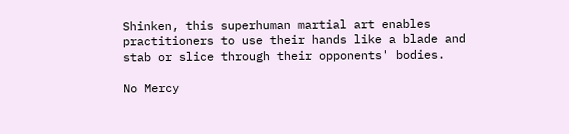Shinken, this superhuman martial art enables practitioners to use their hands like a blade and stab or slice through their opponents' bodies.

No Mercy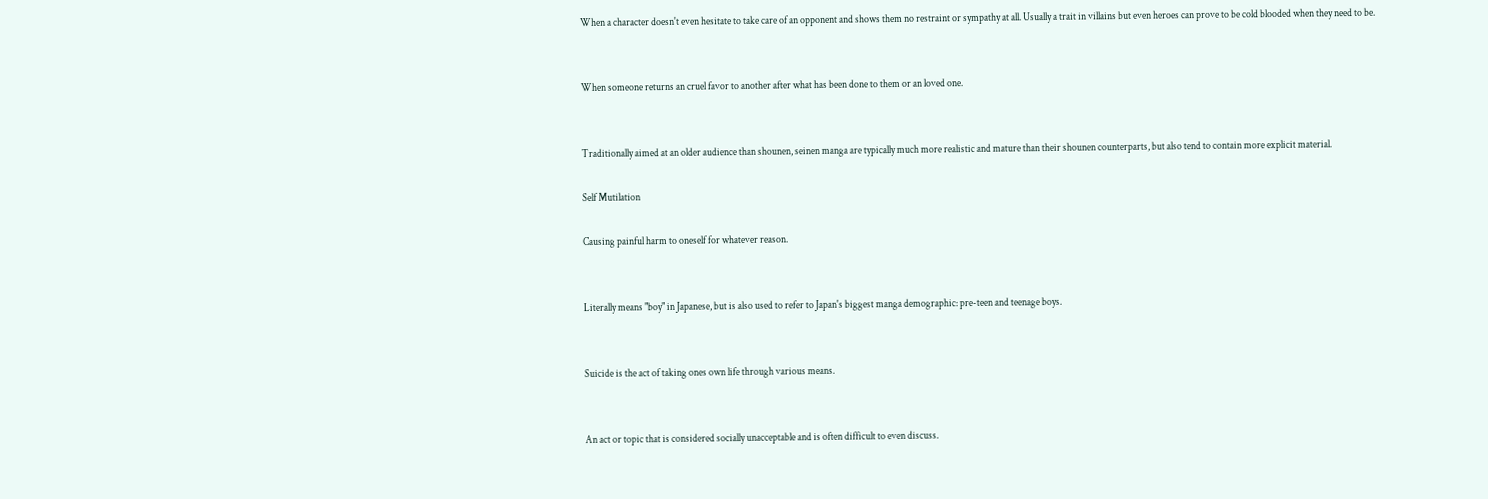When a character doesn't even hesitate to take care of an opponent and shows them no restraint or sympathy at all. Usually a trait in villains but even heroes can prove to be cold blooded when they need to be.


When someone returns an cruel favor to another after what has been done to them or an loved one.


Traditionally aimed at an older audience than shounen, seinen manga are typically much more realistic and mature than their shounen counterparts, but also tend to contain more explicit material.

Self Mutilation

Causing painful harm to oneself for whatever reason.


Literally means "boy" in Japanese, but is also used to refer to Japan's biggest manga demographic: pre-teen and teenage boys.


Suicide is the act of taking ones own life through various means.


An act or topic that is considered socially unacceptable and is often difficult to even discuss.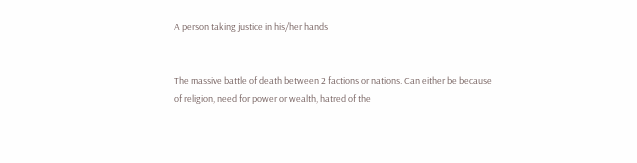A person taking justice in his/her hands


The massive battle of death between 2 factions or nations. Can either be because of religion, need for power or wealth, hatred of the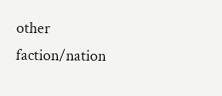other faction/nation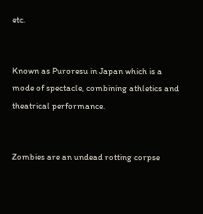etc.


Known as Puroresu in Japan which is a mode of spectacle, combining athletics and theatrical performance.


Zombies are an undead rotting corpse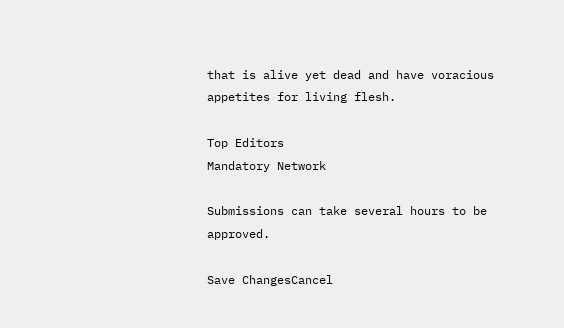that is alive yet dead and have voracious appetites for living flesh.

Top Editors
Mandatory Network

Submissions can take several hours to be approved.

Save ChangesCancel